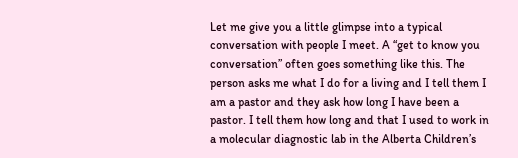Let me give you a little glimpse into a typical conversation with people I meet. A “get to know you conversation” often goes something like this. The person asks me what I do for a living and I tell them I am a pastor and they ask how long I have been a pastor. I tell them how long and that I used to work in a molecular diagnostic lab in the Alberta Children’s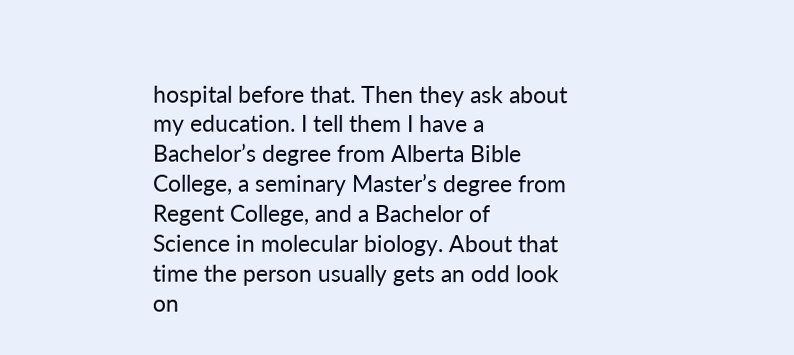hospital before that. Then they ask about my education. I tell them I have a Bachelor’s degree from Alberta Bible College, a seminary Master’s degree from Regent College, and a Bachelor of Science in molecular biology. About that time the person usually gets an odd look on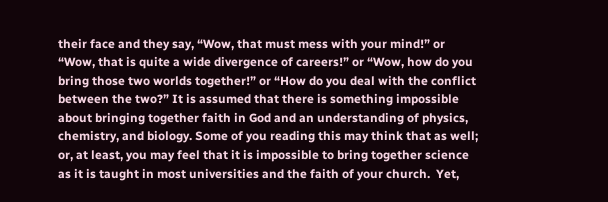their face and they say, “Wow, that must mess with your mind!” or “Wow, that is quite a wide divergence of careers!” or “Wow, how do you bring those two worlds together!” or “How do you deal with the conflict between the two?” It is assumed that there is something impossible about bringing together faith in God and an understanding of physics, chemistry, and biology. Some of you reading this may think that as well; or, at least, you may feel that it is impossible to bring together science as it is taught in most universities and the faith of your church.  Yet,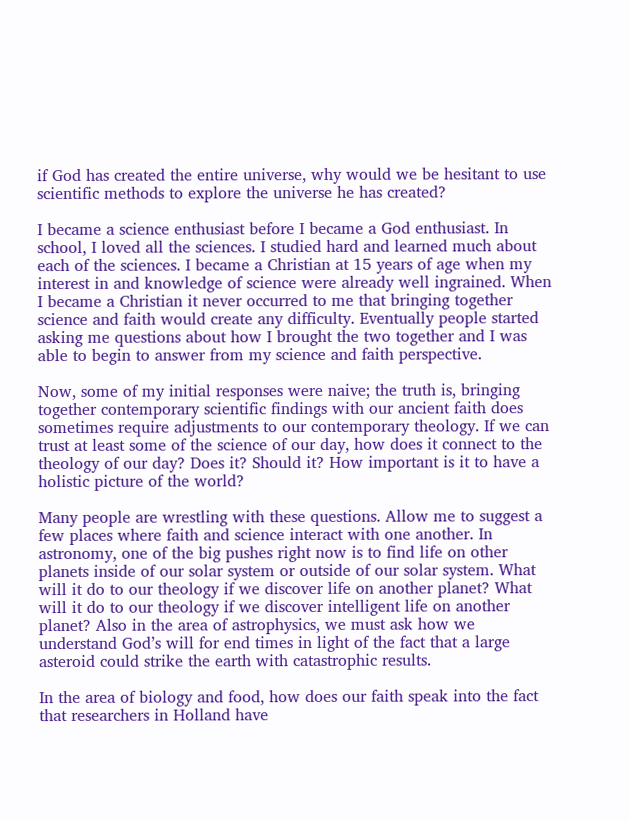if God has created the entire universe, why would we be hesitant to use scientific methods to explore the universe he has created?

I became a science enthusiast before I became a God enthusiast. In school, I loved all the sciences. I studied hard and learned much about each of the sciences. I became a Christian at 15 years of age when my interest in and knowledge of science were already well ingrained. When I became a Christian it never occurred to me that bringing together science and faith would create any difficulty. Eventually people started asking me questions about how I brought the two together and I was able to begin to answer from my science and faith perspective.

Now, some of my initial responses were naive; the truth is, bringing together contemporary scientific findings with our ancient faith does sometimes require adjustments to our contemporary theology. If we can trust at least some of the science of our day, how does it connect to the theology of our day? Does it? Should it? How important is it to have a holistic picture of the world?

Many people are wrestling with these questions. Allow me to suggest a few places where faith and science interact with one another. In astronomy, one of the big pushes right now is to find life on other planets inside of our solar system or outside of our solar system. What will it do to our theology if we discover life on another planet? What will it do to our theology if we discover intelligent life on another planet? Also in the area of astrophysics, we must ask how we understand God’s will for end times in light of the fact that a large asteroid could strike the earth with catastrophic results.

In the area of biology and food, how does our faith speak into the fact that researchers in Holland have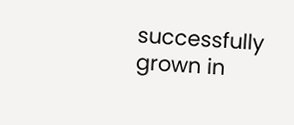successfully grown in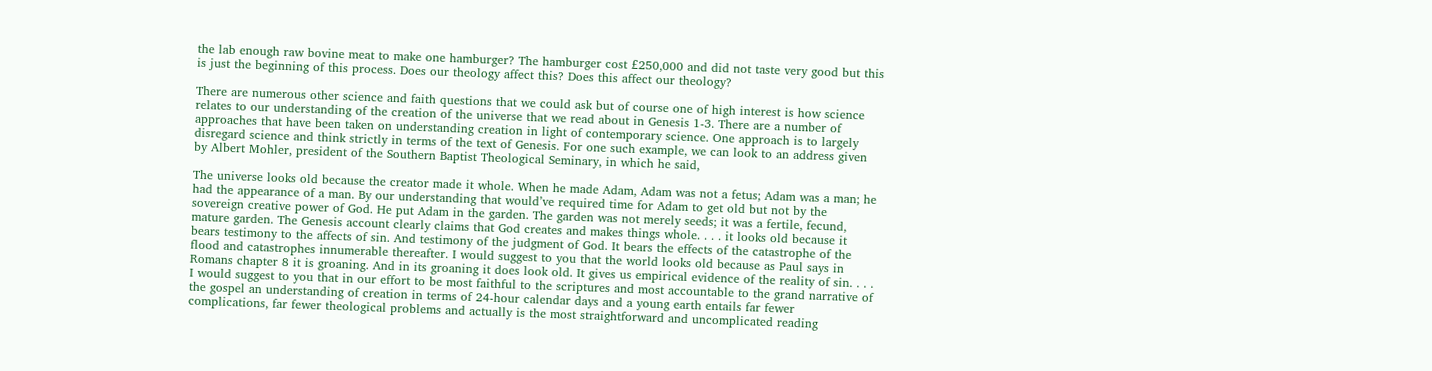the lab enough raw bovine meat to make one hamburger? The hamburger cost £250,000 and did not taste very good but this is just the beginning of this process. Does our theology affect this? Does this affect our theology?

There are numerous other science and faith questions that we could ask but of course one of high interest is how science relates to our understanding of the creation of the universe that we read about in Genesis 1-3. There are a number of approaches that have been taken on understanding creation in light of contemporary science. One approach is to largely disregard science and think strictly in terms of the text of Genesis. For one such example, we can look to an address given by Albert Mohler, president of the Southern Baptist Theological Seminary, in which he said,

The universe looks old because the creator made it whole. When he made Adam, Adam was not a fetus; Adam was a man; he had the appearance of a man. By our understanding that would’ve required time for Adam to get old but not by the sovereign creative power of God. He put Adam in the garden. The garden was not merely seeds; it was a fertile, fecund, mature garden. The Genesis account clearly claims that God creates and makes things whole. . . . it looks old because it bears testimony to the affects of sin. And testimony of the judgment of God. It bears the effects of the catastrophe of the flood and catastrophes innumerable thereafter. I would suggest to you that the world looks old because as Paul says in Romans chapter 8 it is groaning. And in its groaning it does look old. It gives us empirical evidence of the reality of sin. . . . I would suggest to you that in our effort to be most faithful to the scriptures and most accountable to the grand narrative of the gospel an understanding of creation in terms of 24-hour calendar days and a young earth entails far fewer complications, far fewer theological problems and actually is the most straightforward and uncomplicated reading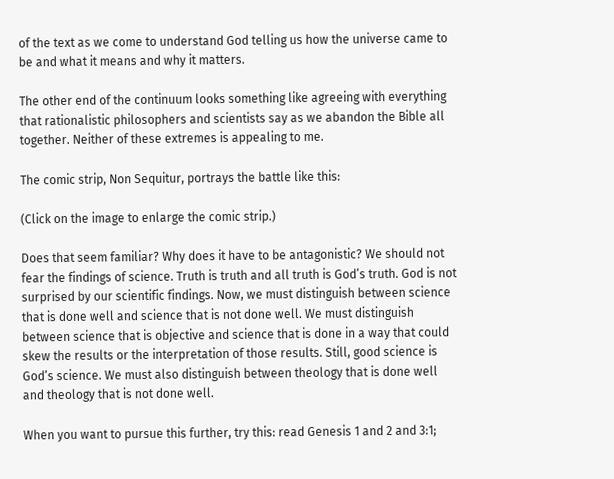of the text as we come to understand God telling us how the universe came to be and what it means and why it matters.

The other end of the continuum looks something like agreeing with everything that rationalistic philosophers and scientists say as we abandon the Bible all together. Neither of these extremes is appealing to me.

The comic strip, Non Sequitur, portrays the battle like this:

(Click on the image to enlarge the comic strip.)

Does that seem familiar? Why does it have to be antagonistic? We should not fear the findings of science. Truth is truth and all truth is God’s truth. God is not surprised by our scientific findings. Now, we must distinguish between science that is done well and science that is not done well. We must distinguish between science that is objective and science that is done in a way that could skew the results or the interpretation of those results. Still, good science is God’s science. We must also distinguish between theology that is done well and theology that is not done well.

When you want to pursue this further, try this: read Genesis 1 and 2 and 3:1;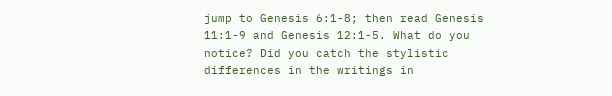jump to Genesis 6:1-8; then read Genesis 11:1-9 and Genesis 12:1-5. What do you notice? Did you catch the stylistic differences in the writings in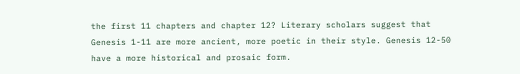the first 11 chapters and chapter 12? Literary scholars suggest that Genesis 1-11 are more ancient, more poetic in their style. Genesis 12-50 have a more historical and prosaic form.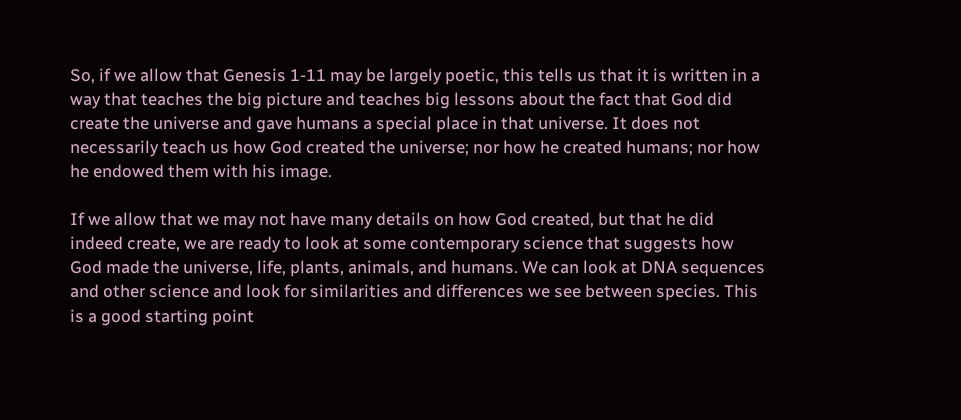So, if we allow that Genesis 1-11 may be largely poetic, this tells us that it is written in a way that teaches the big picture and teaches big lessons about the fact that God did create the universe and gave humans a special place in that universe. It does not necessarily teach us how God created the universe; nor how he created humans; nor how he endowed them with his image.

If we allow that we may not have many details on how God created, but that he did indeed create, we are ready to look at some contemporary science that suggests how God made the universe, life, plants, animals, and humans. We can look at DNA sequences and other science and look for similarities and differences we see between species. This is a good starting point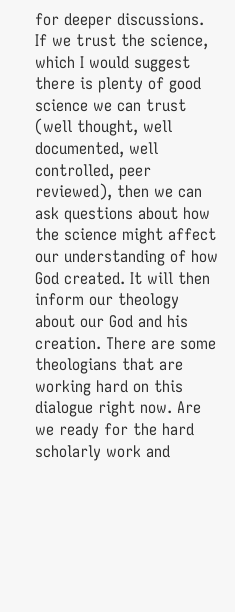for deeper discussions. If we trust the science, which I would suggest there is plenty of good science we can trust (well thought, well documented, well controlled, peer reviewed), then we can ask questions about how the science might affect our understanding of how God created. It will then inform our theology about our God and his creation. There are some theologians that are working hard on this dialogue right now. Are we ready for the hard scholarly work and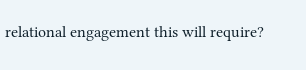relational engagement this will require?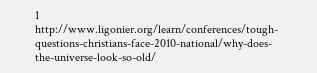1 http://www.ligonier.org/learn/conferences/tough-questions-christians-face-2010-national/why-does-the-universe-look-so-old/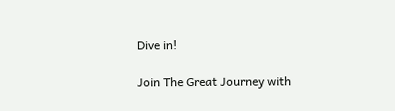Dive in!

Join The Great Journey with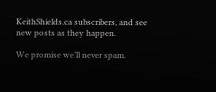KeithShields.ca subscribers, and see new posts as they happen.

We promise we’ll never spam.